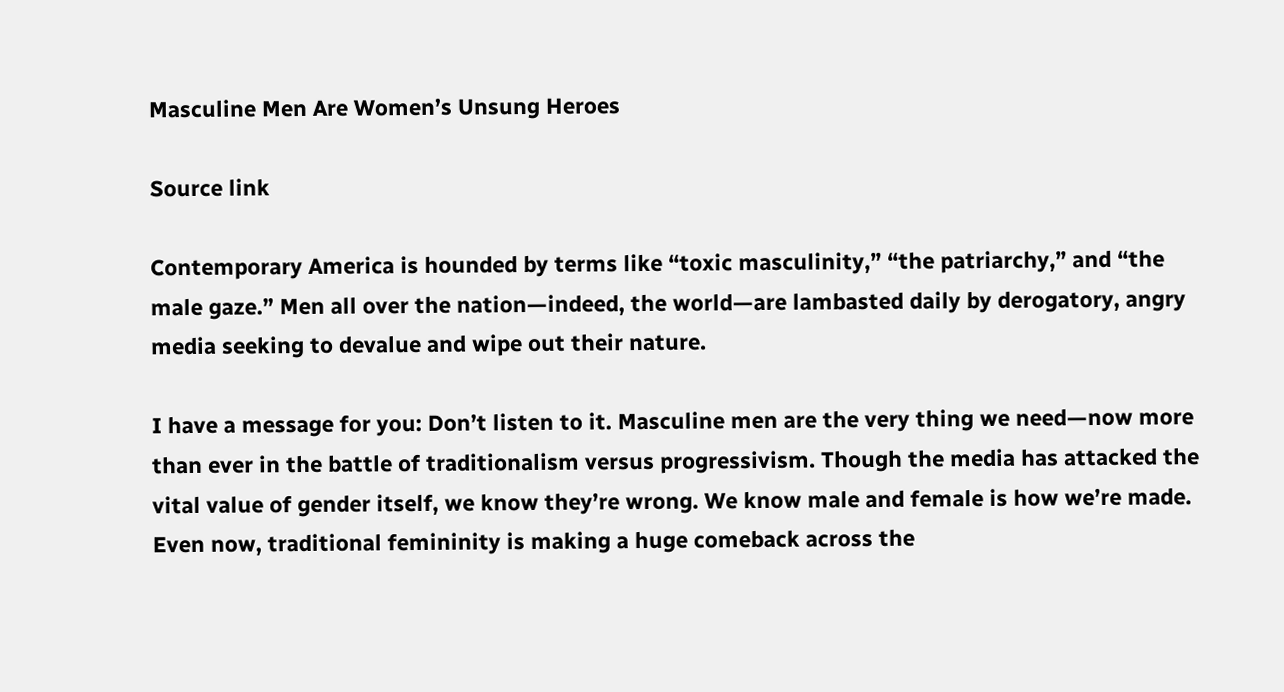Masculine Men Are Women’s Unsung Heroes

Source link

Contemporary America is hounded by terms like “toxic masculinity,” “the patriarchy,” and “the male gaze.” Men all over the nation—indeed, the world—are lambasted daily by derogatory, angry media seeking to devalue and wipe out their nature.

I have a message for you: Don’t listen to it. Masculine men are the very thing we need—now more than ever in the battle of traditionalism versus progressivism. Though the media has attacked the vital value of gender itself, we know they’re wrong. We know male and female is how we’re made. Even now, traditional femininity is making a huge comeback across the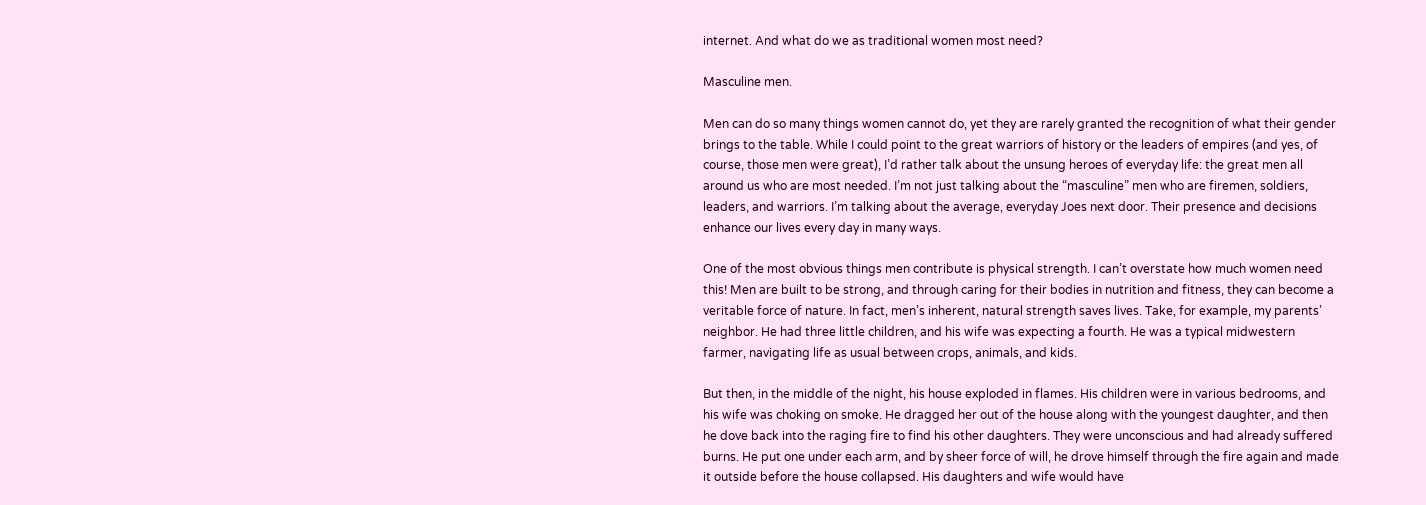internet. And what do we as traditional women most need?

Masculine men.

Men can do so many things women cannot do, yet they are rarely granted the recognition of what their gender brings to the table. While I could point to the great warriors of history or the leaders of empires (and yes, of course, those men were great), I’d rather talk about the unsung heroes of everyday life: the great men all around us who are most needed. I’m not just talking about the “masculine” men who are firemen, soldiers, leaders, and warriors. I’m talking about the average, everyday Joes next door. Their presence and decisions enhance our lives every day in many ways.

One of the most obvious things men contribute is physical strength. I can’t overstate how much women need this! Men are built to be strong, and through caring for their bodies in nutrition and fitness, they can become a veritable force of nature. In fact, men’s inherent, natural strength saves lives. Take, for example, my parents’ neighbor. He had three little children, and his wife was expecting a fourth. He was a typical midwestern farmer, navigating life as usual between crops, animals, and kids.

But then, in the middle of the night, his house exploded in flames. His children were in various bedrooms, and his wife was choking on smoke. He dragged her out of the house along with the youngest daughter, and then he dove back into the raging fire to find his other daughters. They were unconscious and had already suffered burns. He put one under each arm, and by sheer force of will, he drove himself through the fire again and made it outside before the house collapsed. His daughters and wife would have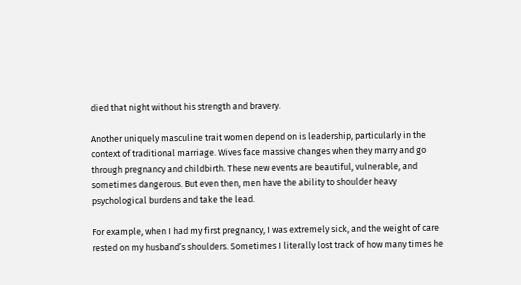died that night without his strength and bravery.

Another uniquely masculine trait women depend on is leadership, particularly in the context of traditional marriage. Wives face massive changes when they marry and go through pregnancy and childbirth. These new events are beautiful, vulnerable, and sometimes dangerous. But even then, men have the ability to shoulder heavy psychological burdens and take the lead.

For example, when I had my first pregnancy, I was extremely sick, and the weight of care rested on my husband’s shoulders. Sometimes I literally lost track of how many times he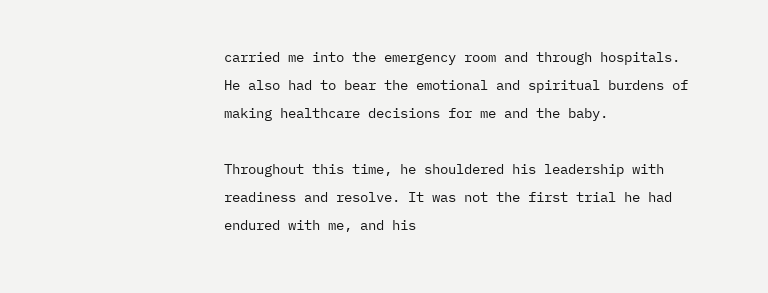carried me into the emergency room and through hospitals. He also had to bear the emotional and spiritual burdens of making healthcare decisions for me and the baby.

Throughout this time, he shouldered his leadership with readiness and resolve. It was not the first trial he had endured with me, and his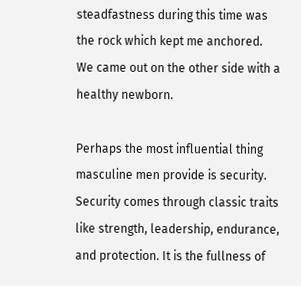steadfastness during this time was the rock which kept me anchored. We came out on the other side with a healthy newborn.

Perhaps the most influential thing masculine men provide is security. Security comes through classic traits like strength, leadership, endurance, and protection. It is the fullness of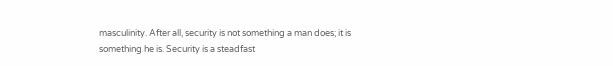masculinity. After all, security is not something a man does; it is something he is. Security is a steadfast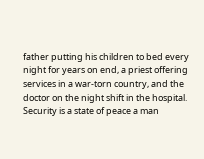father putting his children to bed every night for years on end, a priest offering services in a war-torn country, and the doctor on the night shift in the hospital. Security is a state of peace a man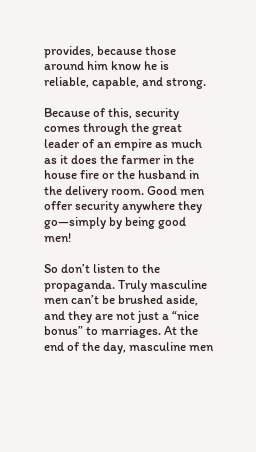provides, because those around him know he is reliable, capable, and strong.

Because of this, security comes through the great leader of an empire as much as it does the farmer in the house fire or the husband in the delivery room. Good men offer security anywhere they go—simply by being good men!

So don’t listen to the propaganda. Truly masculine men can’t be brushed aside, and they are not just a “nice bonus” to marriages. At the end of the day, masculine men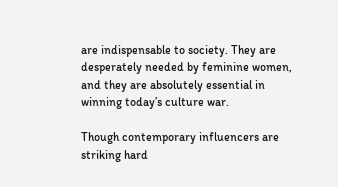are indispensable to society. They are desperately needed by feminine women, and they are absolutely essential in winning today’s culture war.

Though contemporary influencers are striking hard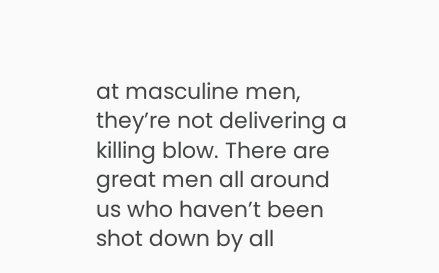at masculine men, they’re not delivering a killing blow. There are great men all around us who haven’t been shot down by all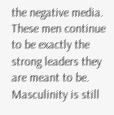the negative media. These men continue to be exactly the strong leaders they are meant to be. Masculinity is still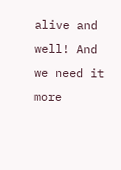alive and well! And we need it more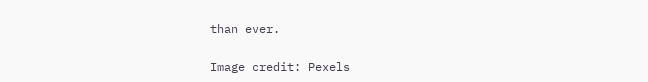than ever.

Image credit: Pexels